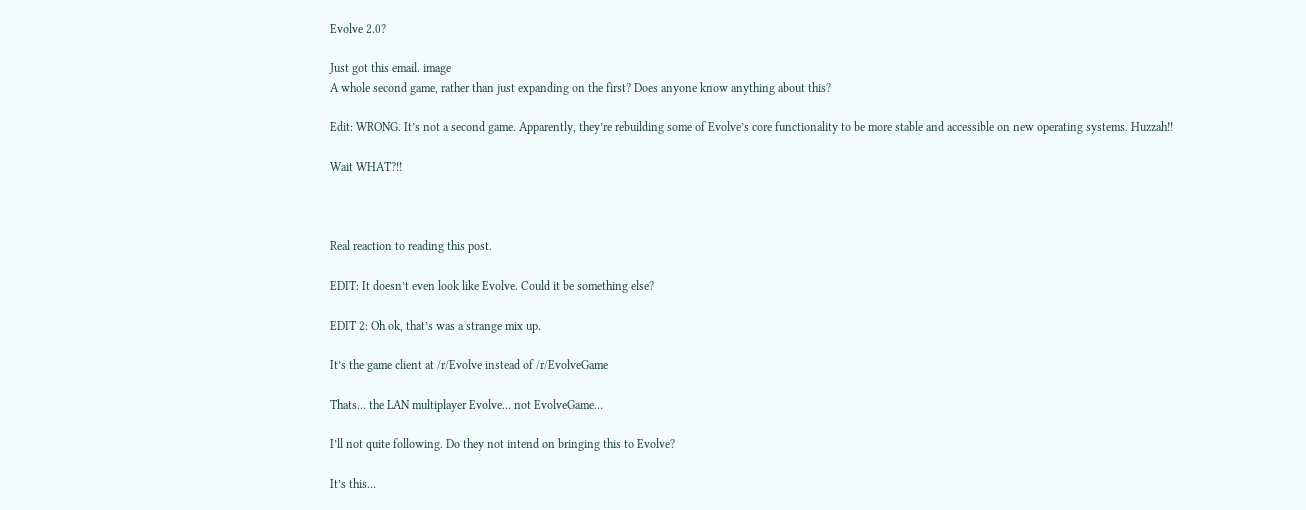Evolve 2.0?

Just got this email. image
A whole second game, rather than just expanding on the first? Does anyone know anything about this?

Edit: WRONG. It’s not a second game. Apparently, they’re rebuilding some of Evolve’s core functionality to be more stable and accessible on new operating systems. Huzzah!!

Wait WHAT?!!



Real reaction to reading this post.

EDIT: It doesn’t even look like Evolve. Could it be something else?

EDIT 2: Oh ok, that’s was a strange mix up.

It’s the game client at /r/Evolve instead of /r/EvolveGame

Thats… the LAN multiplayer Evolve… not EvolveGame…

I’ll not quite following. Do they not intend on bringing this to Evolve?

It’s this…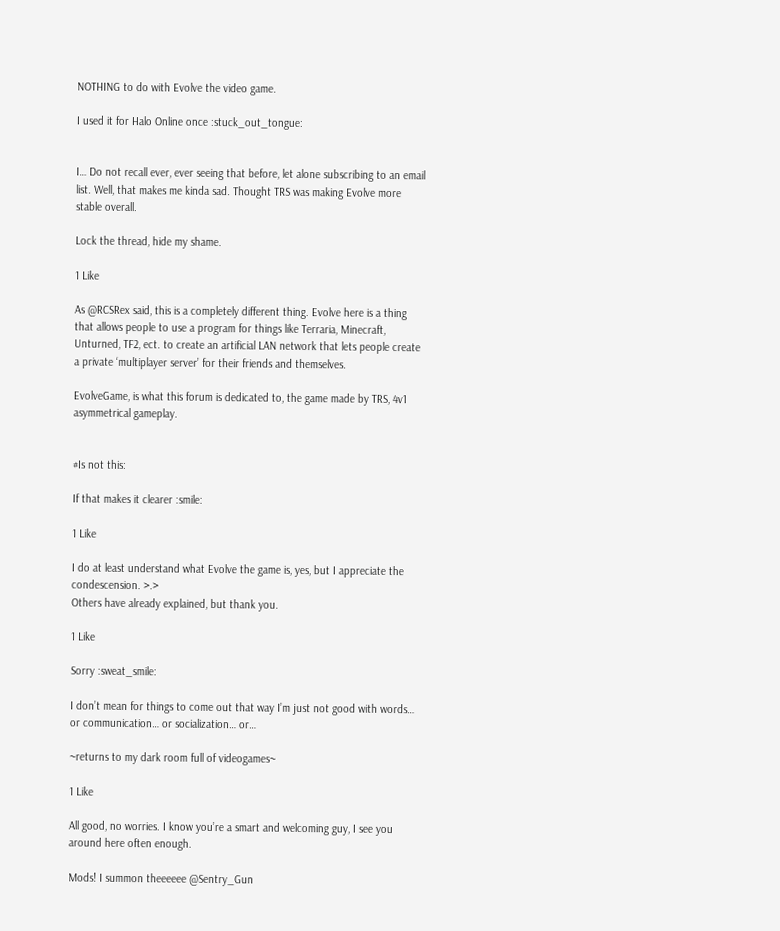NOTHING to do with Evolve the video game.

I used it for Halo Online once :stuck_out_tongue:


I… Do not recall ever, ever seeing that before, let alone subscribing to an email list. Well, that makes me kinda sad. Thought TRS was making Evolve more stable overall.

Lock the thread, hide my shame.

1 Like

As @RCSRex said, this is a completely different thing. Evolve here is a thing that allows people to use a program for things like Terraria, Minecraft, Unturned, TF2, ect. to create an artificial LAN network that lets people create a private ‘multiplayer server’ for their friends and themselves.

EvolveGame, is what this forum is dedicated to, the game made by TRS, 4v1 asymmetrical gameplay.


#Is not this:

If that makes it clearer :smile:

1 Like

I do at least understand what Evolve the game is, yes, but I appreciate the condescension. >.>
Others have already explained, but thank you.

1 Like

Sorry :sweat_smile:

I don’t mean for things to come out that way I’m just not good with words… or communication… or socialization… or…

~returns to my dark room full of videogames~

1 Like

All good, no worries. I know you’re a smart and welcoming guy, I see you around here often enough.

Mods! I summon theeeeee @Sentry_Gun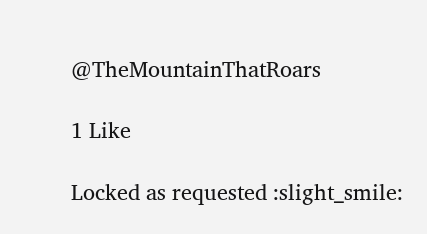@TheMountainThatRoars

1 Like

Locked as requested :slight_smile: